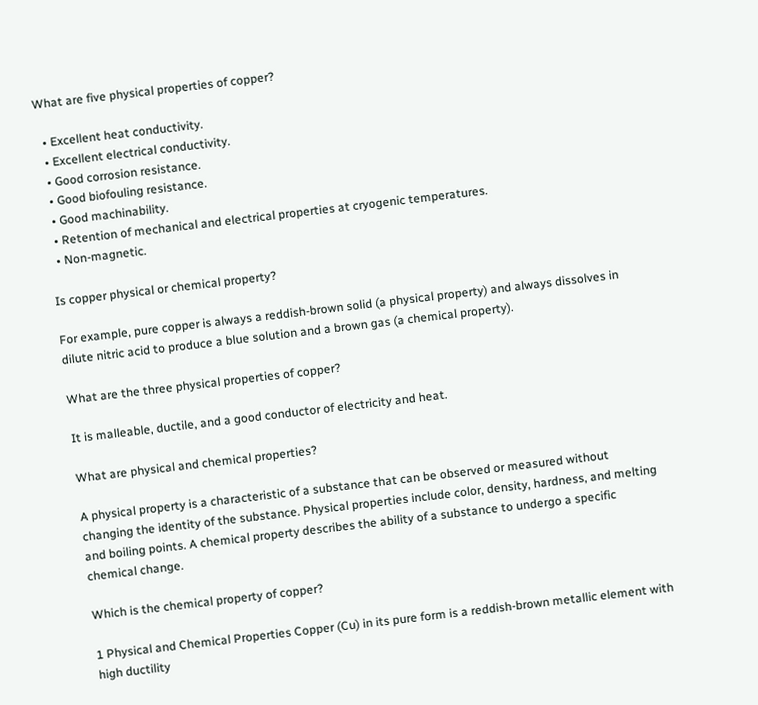What are five physical properties of copper?

  • Excellent heat conductivity.
  • Excellent electrical conductivity.
  • Good corrosion resistance.
  • Good biofouling resistance.
  • Good machinability.
  • Retention of mechanical and electrical properties at cryogenic temperatures.
  • Non-magnetic.

Is copper physical or chemical property?

For example, pure copper is always a reddish-brown solid (a physical property) and always dissolves in dilute nitric acid to produce a blue solution and a brown gas (a chemical property).

What are the three physical properties of copper?

It is malleable, ductile, and a good conductor of electricity and heat.

What are physical and chemical properties?

A physical property is a characteristic of a substance that can be observed or measured without changing the identity of the substance. Physical properties include color, density, hardness, and melting and boiling points. A chemical property describes the ability of a substance to undergo a specific chemical change.

Which is the chemical property of copper?

1 Physical and Chemical Properties Copper (Cu) in its pure form is a reddish-brown metallic element with high ductility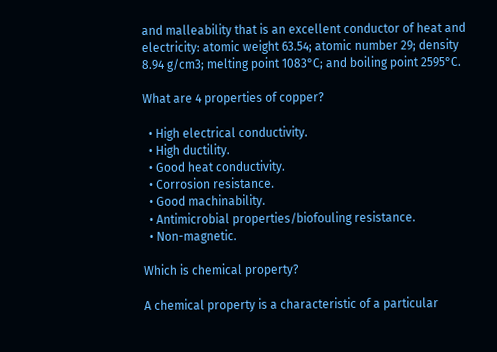and malleability that is an excellent conductor of heat and electricity: atomic weight 63.54; atomic number 29; density 8.94 g/cm3; melting point 1083°C; and boiling point 2595°C.

What are 4 properties of copper?

  • High electrical conductivity.
  • High ductility.
  • Good heat conductivity.
  • Corrosion resistance.
  • Good machinability.
  • Antimicrobial properties/biofouling resistance.
  • Non-magnetic.

Which is chemical property?

A chemical property is a characteristic of a particular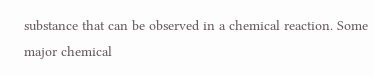substance that can be observed in a chemical reaction. Some major chemical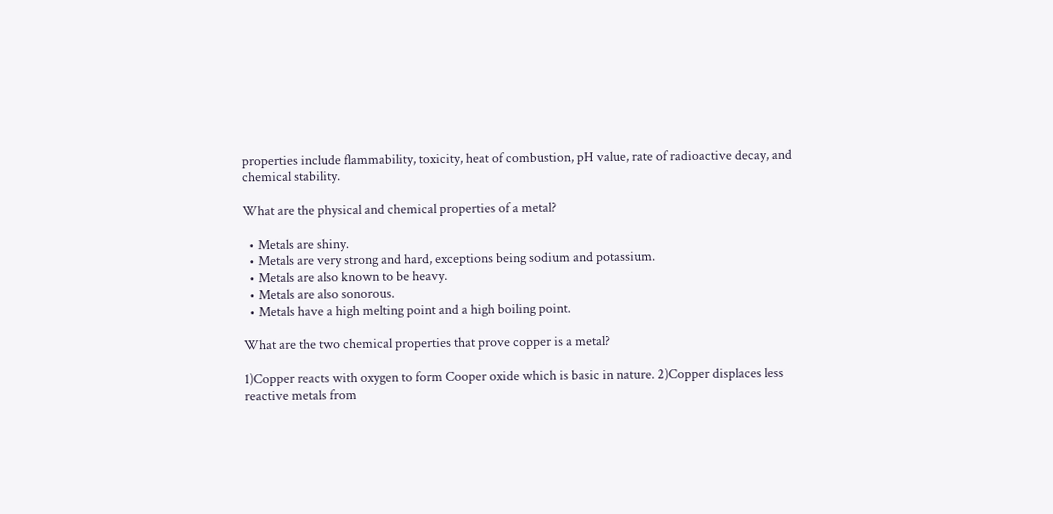properties include flammability, toxicity, heat of combustion, pH value, rate of radioactive decay, and chemical stability.

What are the physical and chemical properties of a metal?

  • Metals are shiny.
  • Metals are very strong and hard, exceptions being sodium and potassium.
  • Metals are also known to be heavy.
  • Metals are also sonorous.
  • Metals have a high melting point and a high boiling point.

What are the two chemical properties that prove copper is a metal?

1)Copper reacts with oxygen to form Cooper oxide which is basic in nature. 2)Copper displaces less reactive metals from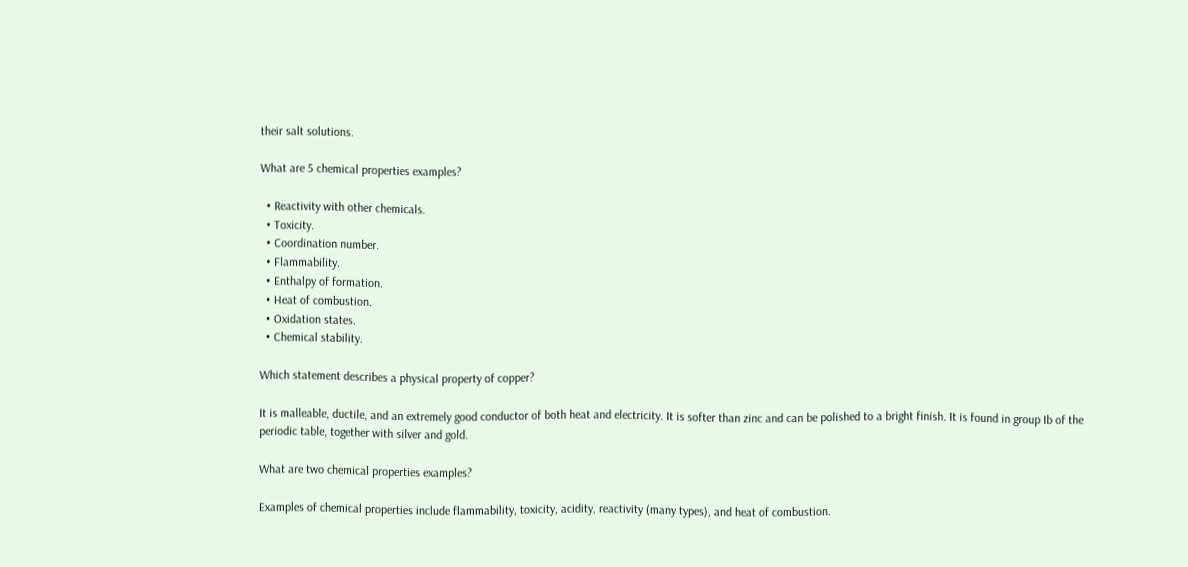their salt solutions.

What are 5 chemical properties examples?

  • Reactivity with other chemicals.
  • Toxicity.
  • Coordination number.
  • Flammability.
  • Enthalpy of formation.
  • Heat of combustion.
  • Oxidation states.
  • Chemical stability.

Which statement describes a physical property of copper?

It is malleable, ductile, and an extremely good conductor of both heat and electricity. It is softer than zinc and can be polished to a bright finish. It is found in group Ib of the periodic table, together with silver and gold.

What are two chemical properties examples?

Examples of chemical properties include flammability, toxicity, acidity, reactivity (many types), and heat of combustion.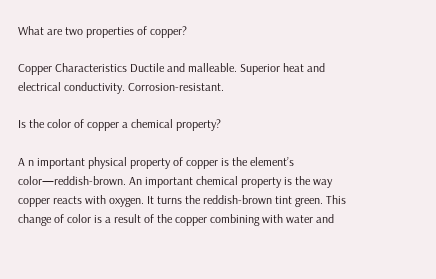What are two properties of copper?

Copper Characteristics Ductile and malleable. Superior heat and electrical conductivity. Corrosion-resistant.

Is the color of copper a chemical property?

A n important physical property of copper is the element’s color—reddish-brown. An important chemical property is the way copper reacts with oxygen. It turns the reddish-brown tint green. This change of color is a result of the copper combining with water and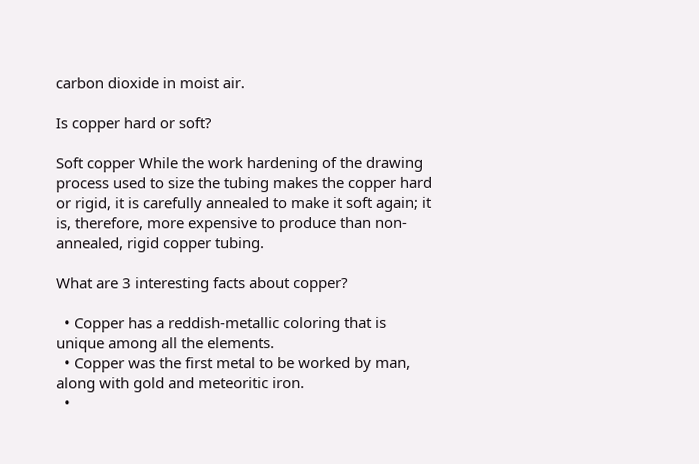carbon dioxide in moist air.

Is copper hard or soft?

Soft copper While the work hardening of the drawing process used to size the tubing makes the copper hard or rigid, it is carefully annealed to make it soft again; it is, therefore, more expensive to produce than non-annealed, rigid copper tubing.

What are 3 interesting facts about copper?

  • Copper has a reddish-metallic coloring that is unique among all the elements.
  • Copper was the first metal to be worked by man, along with gold and meteoritic iron.
  •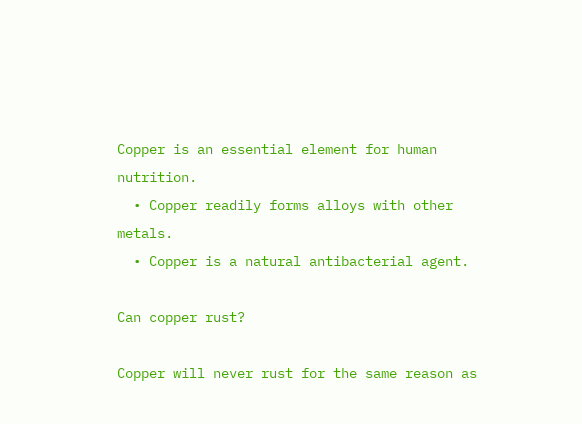Copper is an essential element for human nutrition.
  • Copper readily forms alloys with other metals.
  • Copper is a natural antibacterial agent.

Can copper rust?

Copper will never rust for the same reason as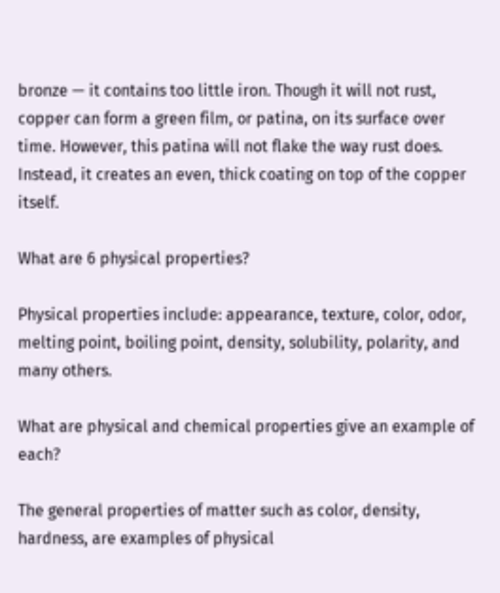bronze — it contains too little iron. Though it will not rust, copper can form a green film, or patina, on its surface over time. However, this patina will not flake the way rust does. Instead, it creates an even, thick coating on top of the copper itself.

What are 6 physical properties?

Physical properties include: appearance, texture, color, odor, melting point, boiling point, density, solubility, polarity, and many others.

What are physical and chemical properties give an example of each?

The general properties of matter such as color, density, hardness, are examples of physical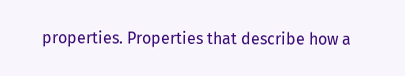properties. Properties that describe how a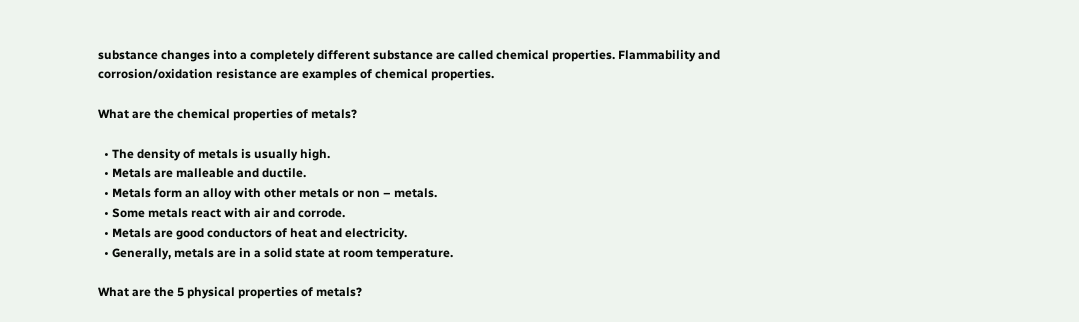substance changes into a completely different substance are called chemical properties. Flammability and corrosion/oxidation resistance are examples of chemical properties.

What are the chemical properties of metals?

  • The density of metals is usually high.
  • Metals are malleable and ductile.
  • Metals form an alloy with other metals or non – metals.
  • Some metals react with air and corrode.
  • Metals are good conductors of heat and electricity.
  • Generally, metals are in a solid state at room temperature.

What are the 5 physical properties of metals?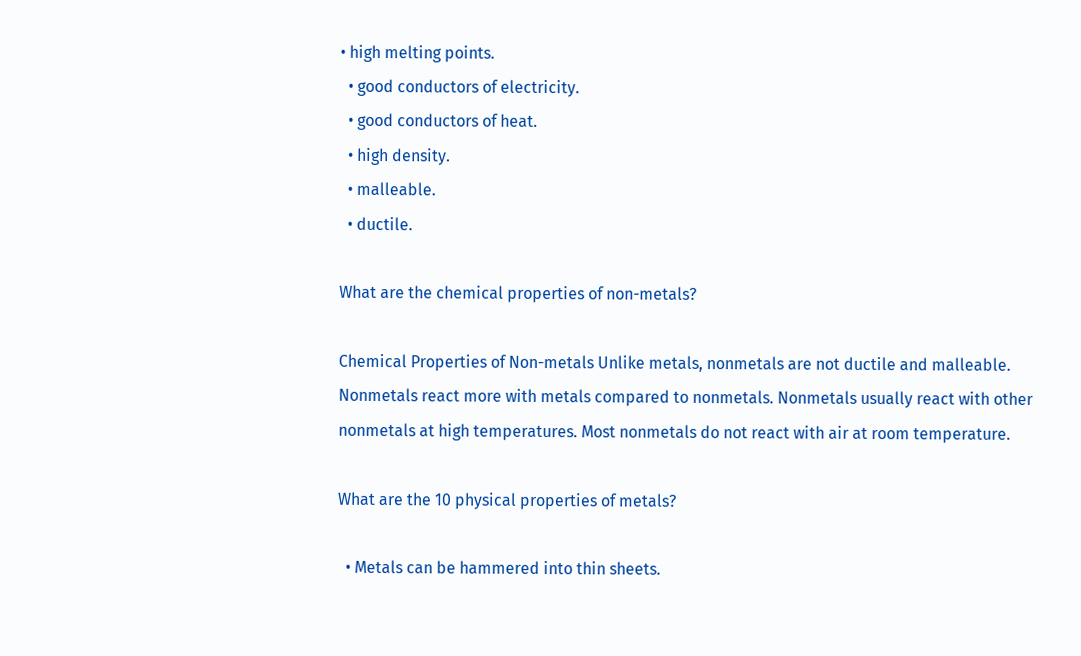• high melting points.
  • good conductors of electricity.
  • good conductors of heat.
  • high density.
  • malleable.
  • ductile.

What are the chemical properties of non-metals?

Chemical Properties of Non-metals Unlike metals, nonmetals are not ductile and malleable. Nonmetals react more with metals compared to nonmetals. Nonmetals usually react with other nonmetals at high temperatures. Most nonmetals do not react with air at room temperature.

What are the 10 physical properties of metals?

  • Metals can be hammered into thin sheets.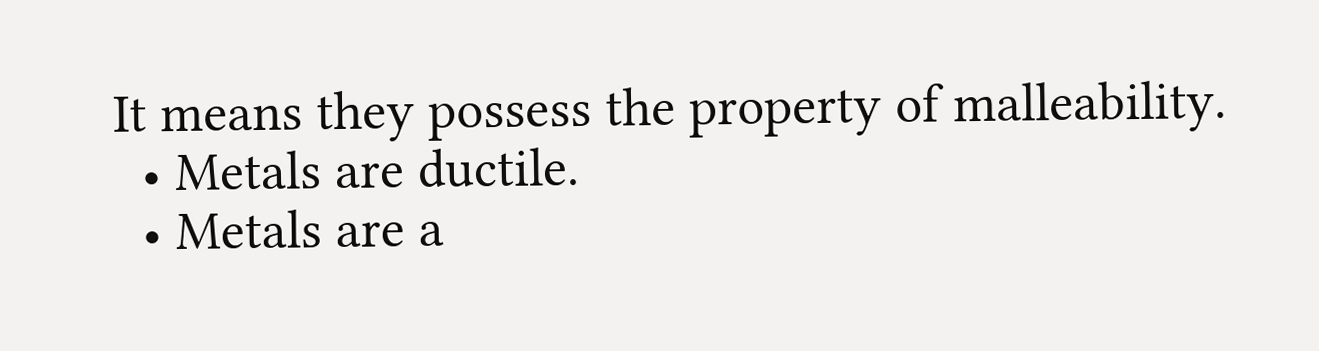It means they possess the property of malleability.
  • Metals are ductile.
  • Metals are a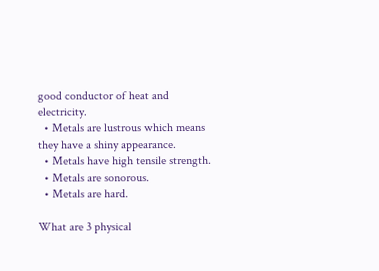good conductor of heat and electricity.
  • Metals are lustrous which means they have a shiny appearance.
  • Metals have high tensile strength.
  • Metals are sonorous.
  • Metals are hard.

What are 3 physical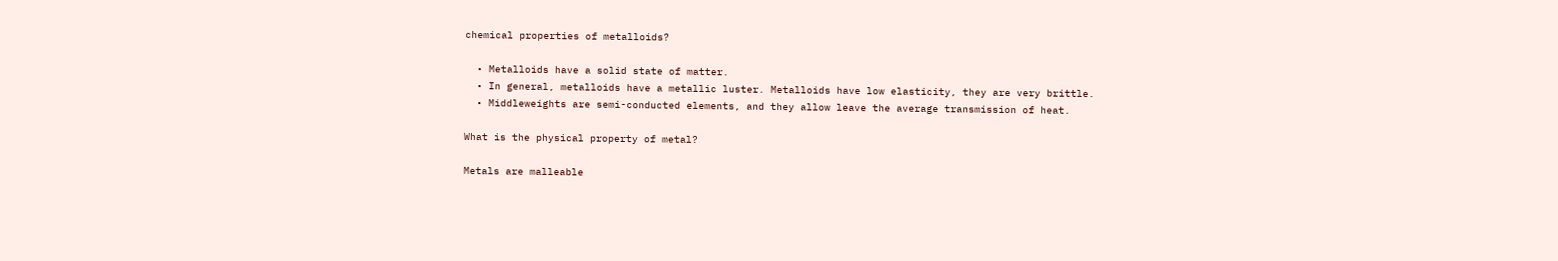chemical properties of metalloids?

  • Metalloids have a solid state of matter.
  • In general, metalloids have a metallic luster. Metalloids have low elasticity, they are very brittle.
  • Middleweights are semi-conducted elements, and they allow leave the average transmission of heat.

What is the physical property of metal?

Metals are malleable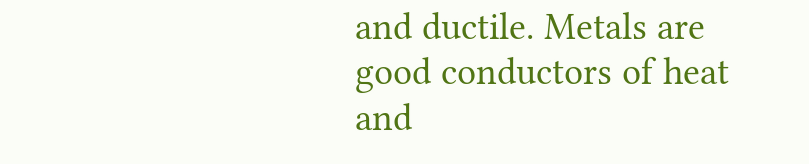and ductile. Metals are good conductors of heat and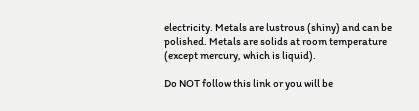electricity. Metals are lustrous (shiny) and can be polished. Metals are solids at room temperature (except mercury, which is liquid).

Do NOT follow this link or you will be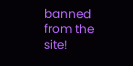banned from the site!